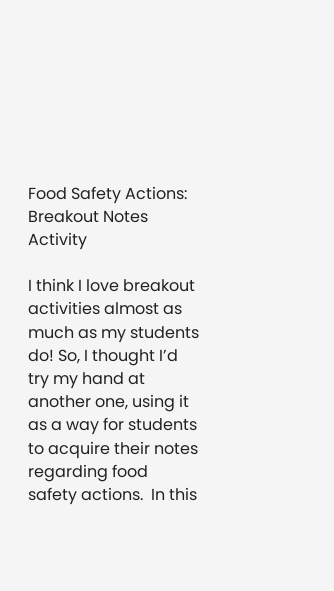Food Safety Actions: Breakout Notes Activity

I think I love breakout activities almost as much as my students do! So, I thought I’d try my hand at another one, using it as a way for students to acquire their notes regarding food safety actions.  In this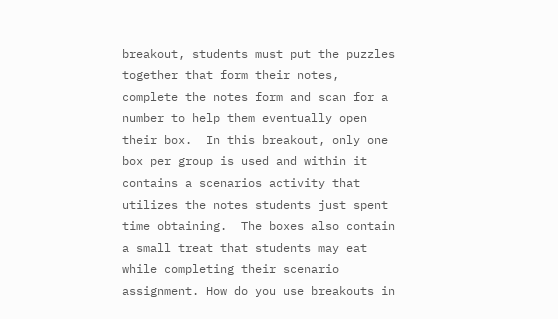breakout, students must put the puzzles together that form their notes, complete the notes form and scan for a number to help them eventually open their box.  In this breakout, only one box per group is used and within it contains a scenarios activity that utilizes the notes students just spent time obtaining.  The boxes also contain a small treat that students may eat while completing their scenario assignment. How do you use breakouts in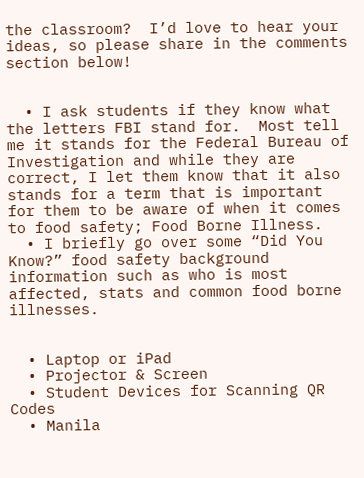the classroom?  I’d love to hear your ideas, so please share in the comments section below!


  • I ask students if they know what the letters FBI stand for.  Most tell me it stands for the Federal Bureau of Investigation and while they are correct, I let them know that it also stands for a term that is important for them to be aware of when it comes to food safety; Food Borne Illness.
  • I briefly go over some “Did You Know?” food safety background information such as who is most affected, stats and common food borne illnesses.


  • Laptop or iPad
  • Projector & Screen
  • Student Devices for Scanning QR Codes
  • Manila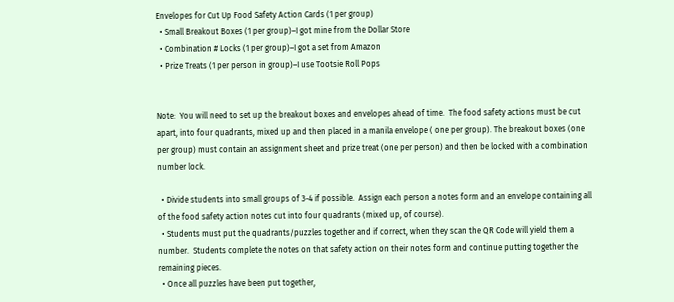Envelopes for Cut Up Food Safety Action Cards (1 per group)
  • Small Breakout Boxes (1 per group)–I got mine from the Dollar Store
  • Combination # Locks (1 per group)–I got a set from Amazon
  • Prize Treats (1 per person in group)–I use Tootsie Roll Pops


Note:  You will need to set up the breakout boxes and envelopes ahead of time.  The food safety actions must be cut apart, into four quadrants, mixed up and then placed in a manila envelope ( one per group). The breakout boxes (one per group) must contain an assignment sheet and prize treat (one per person) and then be locked with a combination number lock.

  • Divide students into small groups of 3-4 if possible.  Assign each person a notes form and an envelope containing all of the food safety action notes cut into four quadrants (mixed up, of course).
  • Students must put the quadrants/puzzles together and if correct, when they scan the QR Code will yield them a number.  Students complete the notes on that safety action on their notes form and continue putting together the remaining pieces.
  • Once all puzzles have been put together,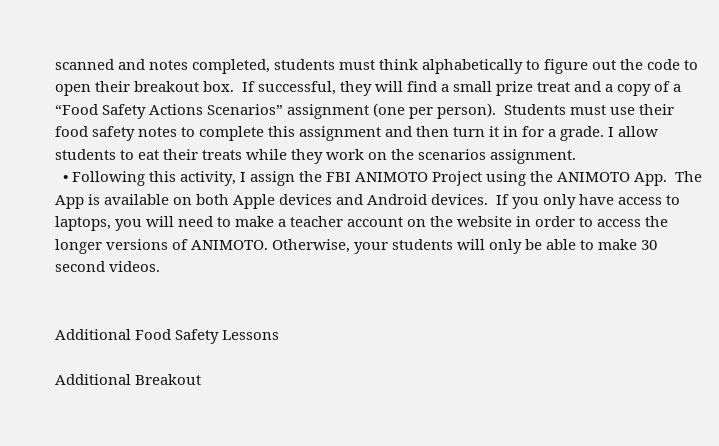scanned and notes completed, students must think alphabetically to figure out the code to open their breakout box.  If successful, they will find a small prize treat and a copy of a “Food Safety Actions Scenarios” assignment (one per person).  Students must use their food safety notes to complete this assignment and then turn it in for a grade. I allow students to eat their treats while they work on the scenarios assignment.
  • Following this activity, I assign the FBI ANIMOTO Project using the ANIMOTO App.  The App is available on both Apple devices and Android devices.  If you only have access to laptops, you will need to make a teacher account on the website in order to access the longer versions of ANIMOTO. Otherwise, your students will only be able to make 30 second videos.


Additional Food Safety Lessons

Additional Breakout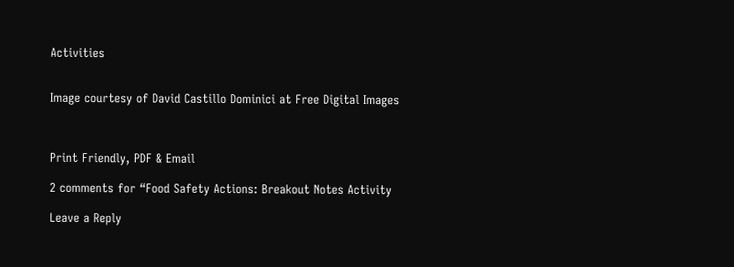Activities


Image courtesy of David Castillo Dominici at Free Digital Images



Print Friendly, PDF & Email

2 comments for “Food Safety Actions: Breakout Notes Activity

Leave a Reply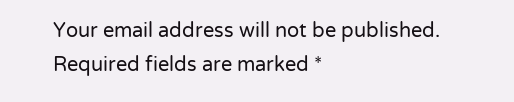Your email address will not be published. Required fields are marked *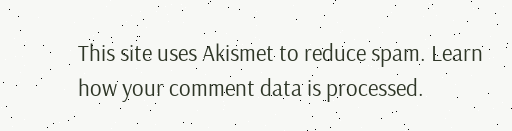This site uses Akismet to reduce spam. Learn how your comment data is processed.